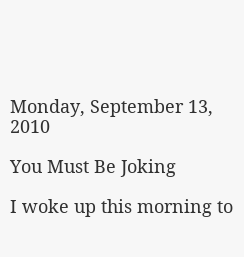Monday, September 13, 2010

You Must Be Joking

I woke up this morning to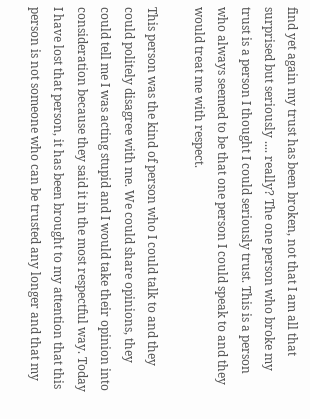find yet again my trust has been broken, not that I am all that surprised but seriously .... really? The one person who broke my trust is a person I thought I could seriously trust. This is a person who always seemed to be that one person I could speak to and they would treat me with respect.

This person was the kind of person who I could talk to and they could politely disagree with me. We could share opinions, they could tell me I was acting stupid and I would take their opinion into consideration because they said it in the most respectful way. Today I have lost that person, it has been brought to my attention that this person is not someone who can be trusted any longer and that my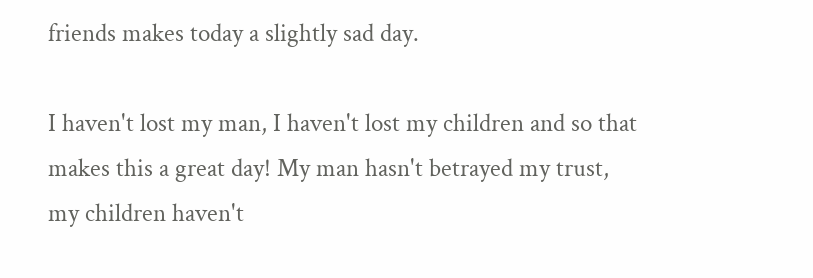friends makes today a slightly sad day.

I haven't lost my man, I haven't lost my children and so that makes this a great day! My man hasn't betrayed my trust, my children haven't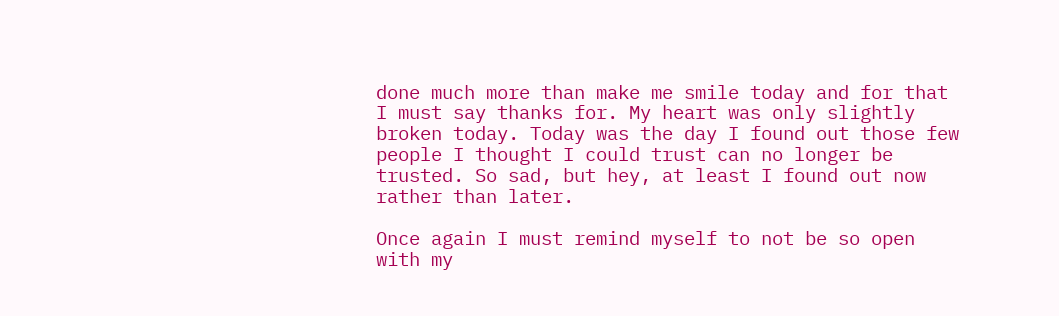done much more than make me smile today and for that I must say thanks for. My heart was only slightly broken today. Today was the day I found out those few people I thought I could trust can no longer be trusted. So sad, but hey, at least I found out now rather than later.

Once again I must remind myself to not be so open with my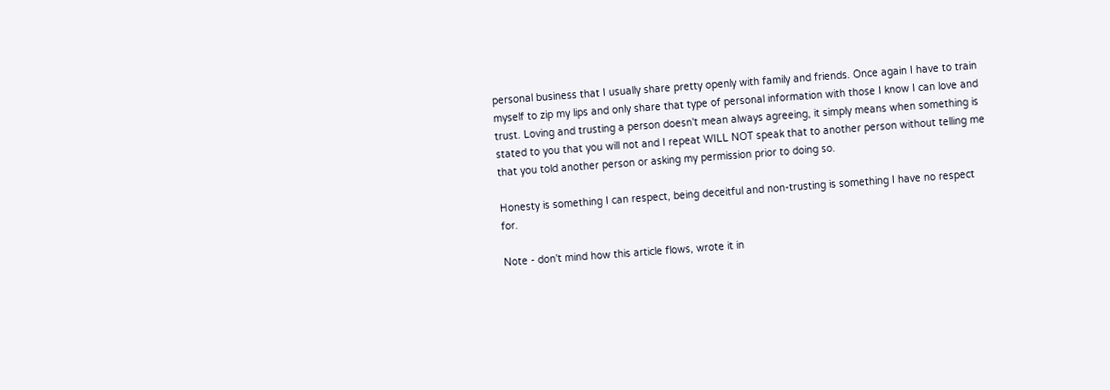personal business that I usually share pretty openly with family and friends. Once again I have to train myself to zip my lips and only share that type of personal information with those I know I can love and trust. Loving and trusting a person doesn't mean always agreeing, it simply means when something is stated to you that you will not and I repeat WILL NOT speak that to another person without telling me that you told another person or asking my permission prior to doing so.

Honesty is something I can respect, being deceitful and non-trusting is something I have no respect for.

Note - don't mind how this article flows, wrote it in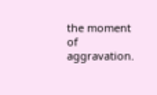the moment of aggravation.